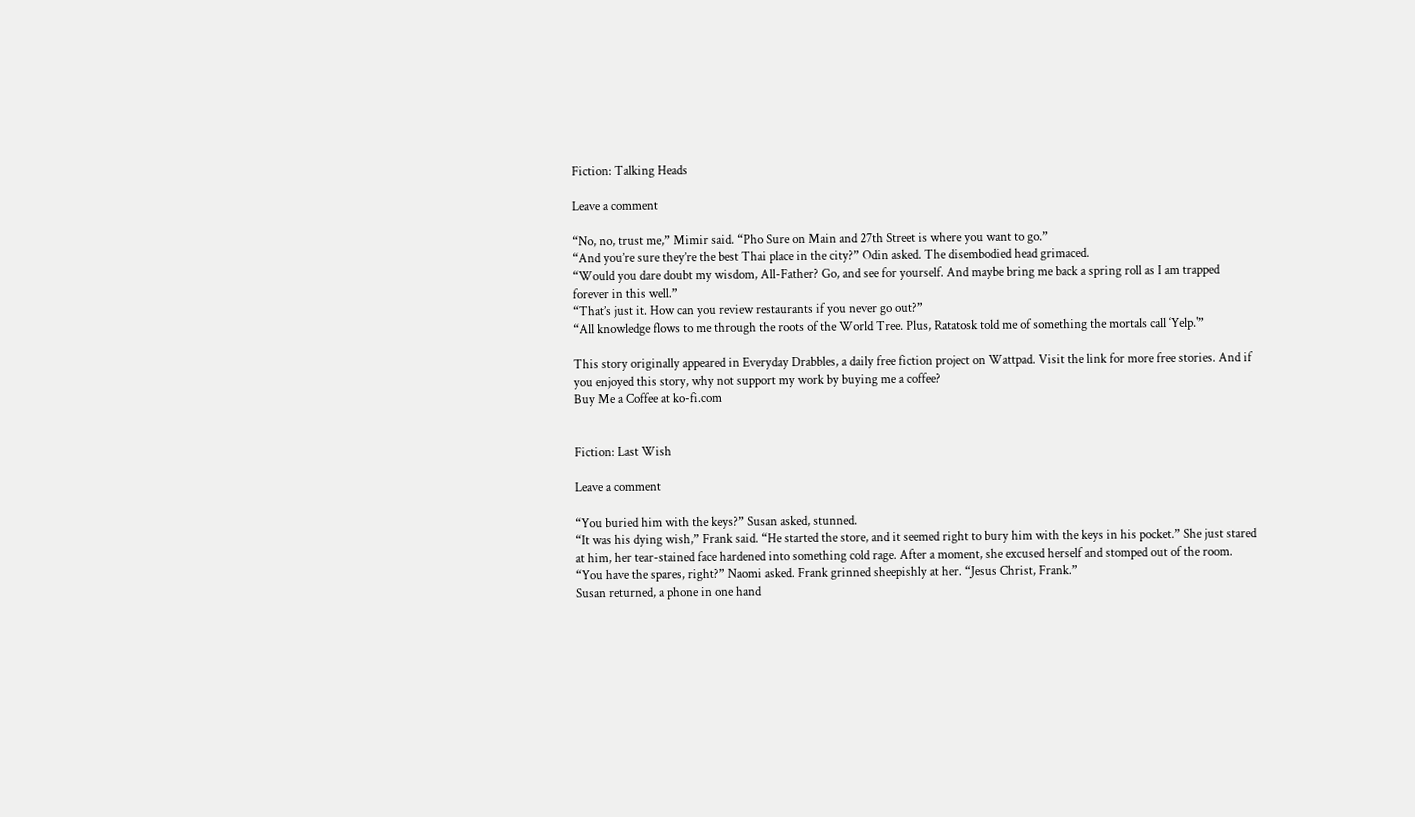Fiction: Talking Heads

Leave a comment

“No, no, trust me,” Mimir said. “Pho Sure on Main and 27th Street is where you want to go.”
“And you’re sure they’re the best Thai place in the city?” Odin asked. The disembodied head grimaced.
“Would you dare doubt my wisdom, All-Father? Go, and see for yourself. And maybe bring me back a spring roll as I am trapped forever in this well.”
“That’s just it. How can you review restaurants if you never go out?”
“All knowledge flows to me through the roots of the World Tree. Plus, Ratatosk told me of something the mortals call ‘Yelp.'”

This story originally appeared in Everyday Drabbles, a daily free fiction project on Wattpad. Visit the link for more free stories. And if you enjoyed this story, why not support my work by buying me a coffee?
Buy Me a Coffee at ko-fi.com


Fiction: Last Wish

Leave a comment

“You buried him with the keys?” Susan asked, stunned.
“It was his dying wish,” Frank said. “He started the store, and it seemed right to bury him with the keys in his pocket.” She just stared at him, her tear-stained face hardened into something cold rage. After a moment, she excused herself and stomped out of the room.
“You have the spares, right?” Naomi asked. Frank grinned sheepishly at her. “Jesus Christ, Frank.”
Susan returned, a phone in one hand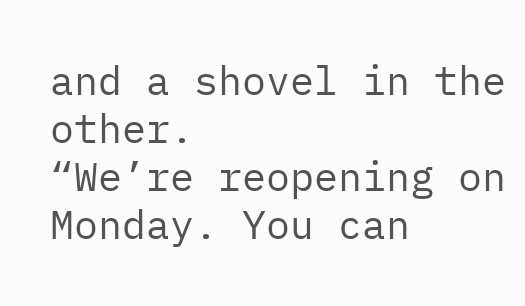and a shovel in the other.
“We’re reopening on Monday. You can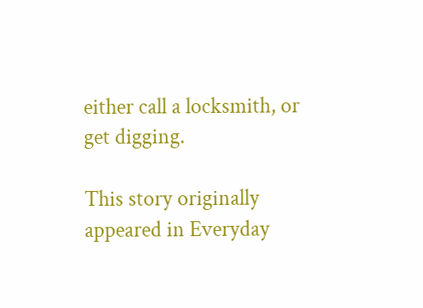either call a locksmith, or get digging.

This story originally appeared in Everyday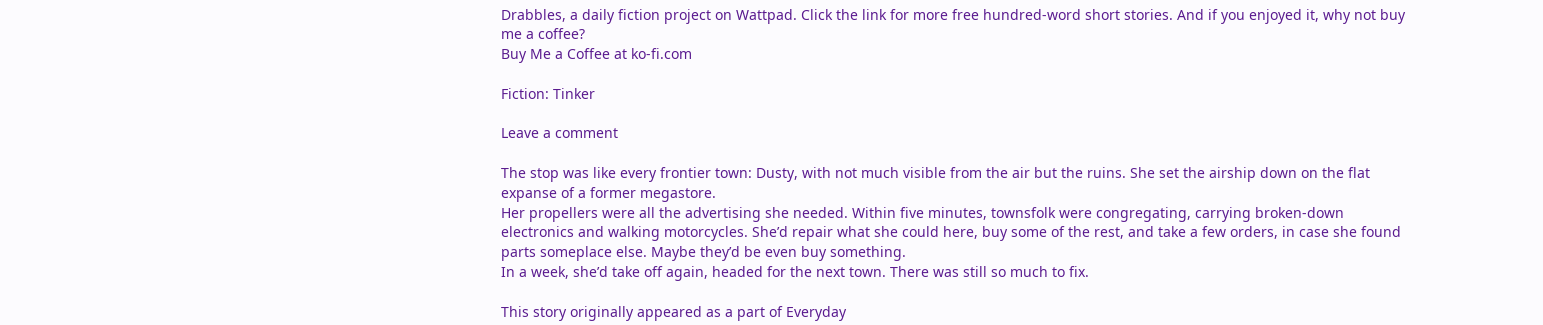Drabbles, a daily fiction project on Wattpad. Click the link for more free hundred-word short stories. And if you enjoyed it, why not buy me a coffee?
Buy Me a Coffee at ko-fi.com

Fiction: Tinker

Leave a comment

The stop was like every frontier town: Dusty, with not much visible from the air but the ruins. She set the airship down on the flat expanse of a former megastore.
Her propellers were all the advertising she needed. Within five minutes, townsfolk were congregating, carrying broken-down electronics and walking motorcycles. She’d repair what she could here, buy some of the rest, and take a few orders, in case she found parts someplace else. Maybe they’d be even buy something.
In a week, she’d take off again, headed for the next town. There was still so much to fix.

This story originally appeared as a part of Everyday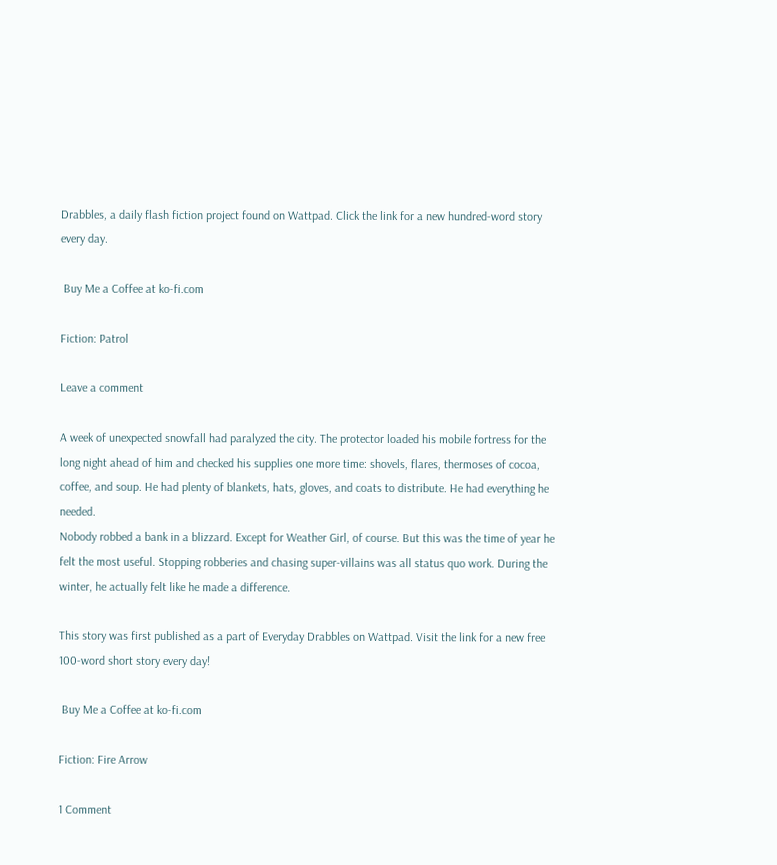Drabbles, a daily flash fiction project found on Wattpad. Click the link for a new hundred-word story every day.

 Buy Me a Coffee at ko-fi.com

Fiction: Patrol

Leave a comment

A week of unexpected snowfall had paralyzed the city. The protector loaded his mobile fortress for the long night ahead of him and checked his supplies one more time: shovels, flares, thermoses of cocoa, coffee, and soup. He had plenty of blankets, hats, gloves, and coats to distribute. He had everything he needed.
Nobody robbed a bank in a blizzard. Except for Weather Girl, of course. But this was the time of year he felt the most useful. Stopping robberies and chasing super-villains was all status quo work. During the winter, he actually felt like he made a difference.

This story was first published as a part of Everyday Drabbles on Wattpad. Visit the link for a new free 100-word short story every day!

 Buy Me a Coffee at ko-fi.com

Fiction: Fire Arrow

1 Comment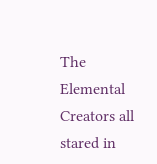The Elemental Creators all stared in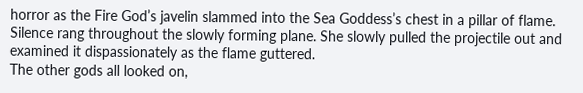horror as the Fire God’s javelin slammed into the Sea Goddess’s chest in a pillar of flame. Silence rang throughout the slowly forming plane. She slowly pulled the projectile out and examined it dispassionately as the flame guttered.
The other gods all looked on,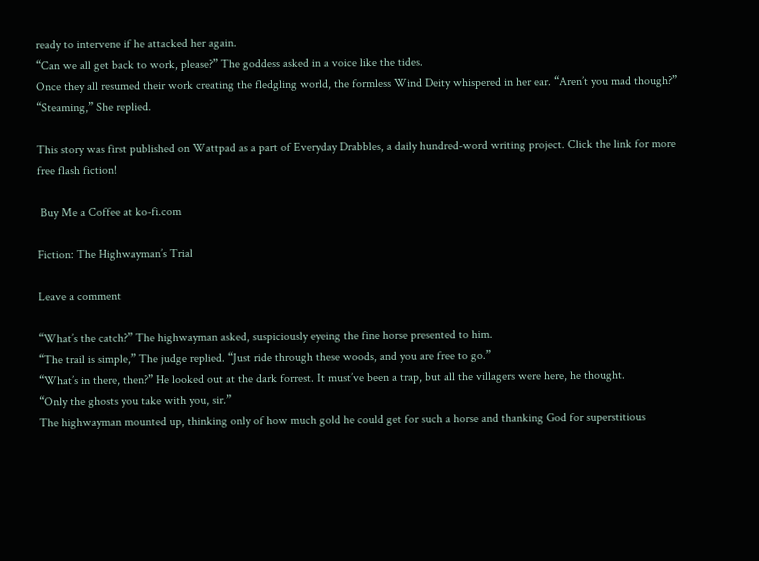ready to intervene if he attacked her again.
“Can we all get back to work, please?” The goddess asked in a voice like the tides.
Once they all resumed their work creating the fledgling world, the formless Wind Deity whispered in her ear. “Aren’t you mad though?”
“Steaming,” She replied.

This story was first published on Wattpad as a part of Everyday Drabbles, a daily hundred-word writing project. Click the link for more free flash fiction!

 Buy Me a Coffee at ko-fi.com

Fiction: The Highwayman’s Trial

Leave a comment

“What’s the catch?” The highwayman asked, suspiciously eyeing the fine horse presented to him.
“The trail is simple,” The judge replied. “Just ride through these woods, and you are free to go.”
“What’s in there, then?” He looked out at the dark forrest. It must’ve been a trap, but all the villagers were here, he thought.
“Only the ghosts you take with you, sir.”
The highwayman mounted up, thinking only of how much gold he could get for such a horse and thanking God for superstitious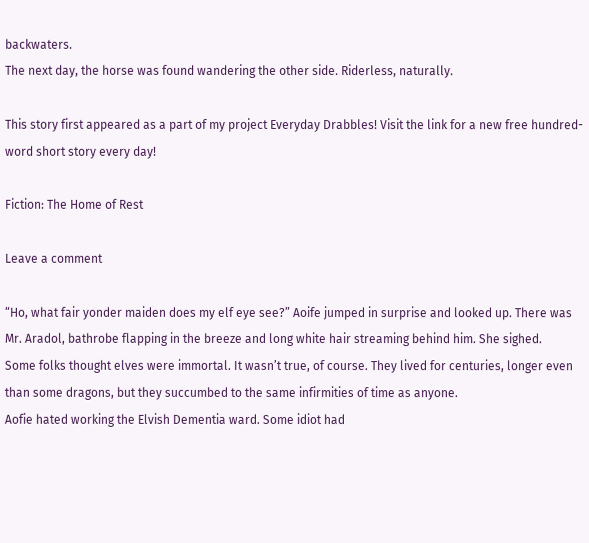backwaters.
The next day, the horse was found wandering the other side. Riderless, naturally.

This story first appeared as a part of my project Everyday Drabbles! Visit the link for a new free hundred-word short story every day!

Fiction: The Home of Rest

Leave a comment

“Ho, what fair yonder maiden does my elf eye see?” Aoife jumped in surprise and looked up. There was Mr. Aradol, bathrobe flapping in the breeze and long white hair streaming behind him. She sighed.
Some folks thought elves were immortal. It wasn’t true, of course. They lived for centuries, longer even than some dragons, but they succumbed to the same infirmities of time as anyone.
Aofie hated working the Elvish Dementia ward. Some idiot had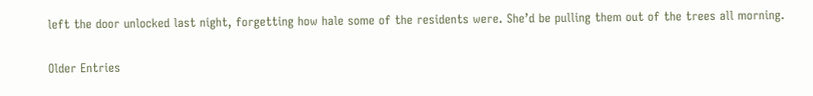left the door unlocked last night, forgetting how hale some of the residents were. She’d be pulling them out of the trees all morning.

Older Entries